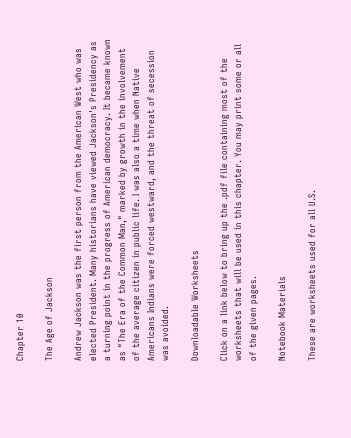Chapter 10

The Age of Jackson

Andrew Jackson was the first person from the American West who was elected President. Many historians have viewed Jackson's Presidency as a turning point in the progress of American democracy. It became known as "The Era of the Common Man," marked by growth in the involvement of the average citizen in public life. I was also a time when Native Americans Indians were forced westward, and the threat of secession was avoided.

Downloadable Worksheets

Click on a link below to bring up the .pdf file containing most of the worksheets that will be used in this chapter. You may print some or all of the given pages.

Notebook Materials

These are worksheets used for all U.S.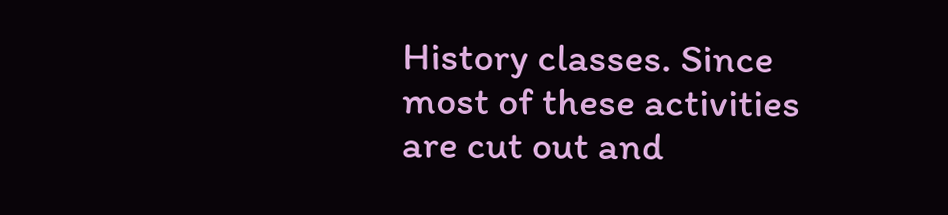History classes. Since most of these activities are cut out and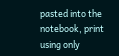pasted into the notebook, print using only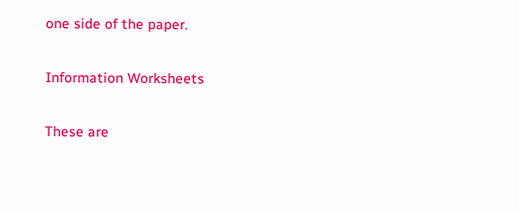one side of the paper.

Information Worksheets

These are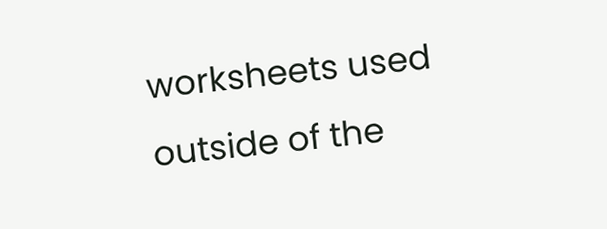worksheets used outside of the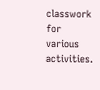classwork for various activities.